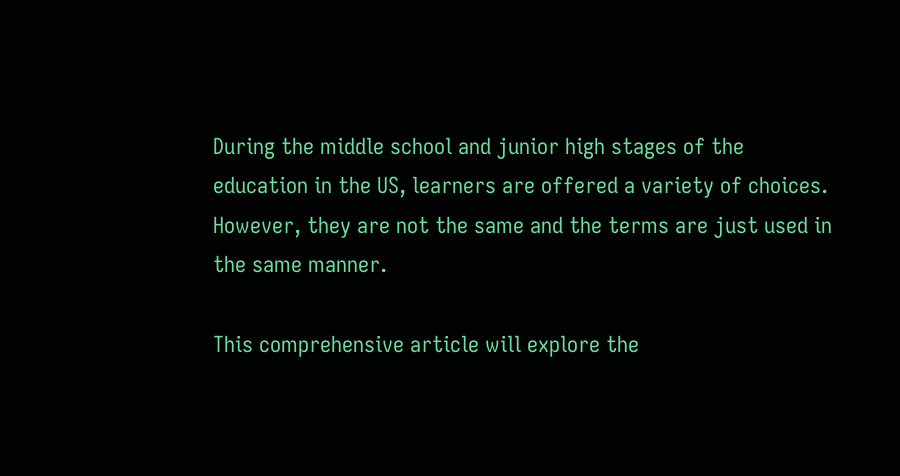During the middle school and junior high stages of the education in the US, learners are offered a variety of choices. However, they are not the same and the terms are just used in the same manner.

This comprehensive article will explore the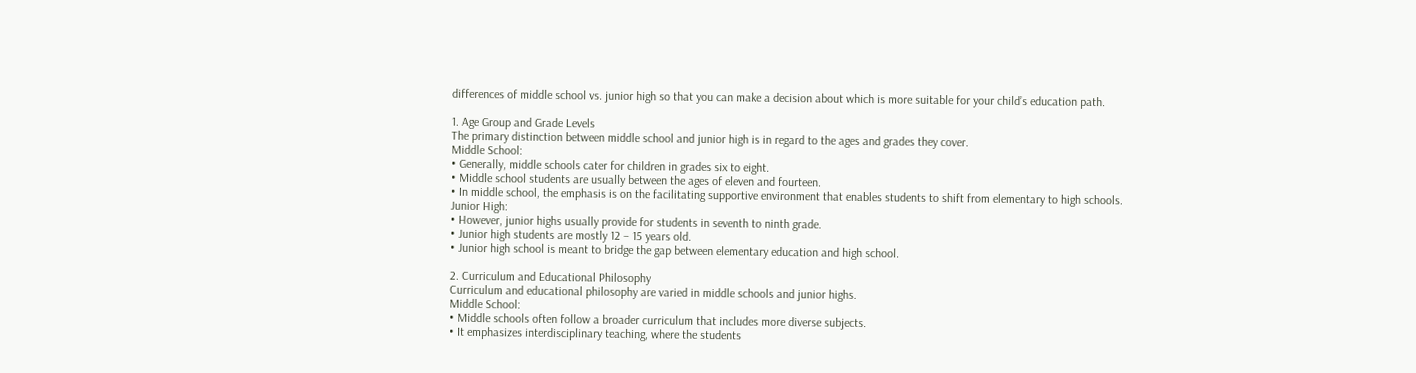differences of middle school vs. junior high so that you can make a decision about which is more suitable for your child’s education path.

1. Age Group and Grade Levels
The primary distinction between middle school and junior high is in regard to the ages and grades they cover.
Middle School:
• Generally, middle schools cater for children in grades six to eight.
• Middle school students are usually between the ages of eleven and fourteen.
• In middle school, the emphasis is on the facilitating supportive environment that enables students to shift from elementary to high schools.
Junior High:
• However, junior highs usually provide for students in seventh to ninth grade.
• Junior high students are mostly 12 – 15 years old.
• Junior high school is meant to bridge the gap between elementary education and high school.

2. Curriculum and Educational Philosophy
Curriculum and educational philosophy are varied in middle schools and junior highs.
Middle School:
• Middle schools often follow a broader curriculum that includes more diverse subjects.
• It emphasizes interdisciplinary teaching, where the students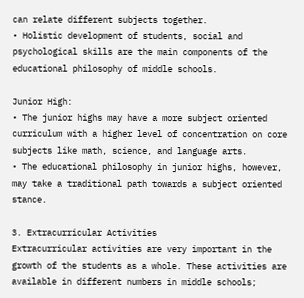can relate different subjects together.
• Holistic development of students, social and psychological skills are the main components of the educational philosophy of middle schools.

Junior High:
• The junior highs may have a more subject oriented curriculum with a higher level of concentration on core subjects like math, science, and language arts.
• The educational philosophy in junior highs, however, may take a traditional path towards a subject oriented stance.

3. Extracurricular Activities
Extracurricular activities are very important in the growth of the students as a whole. These activities are available in different numbers in middle schools;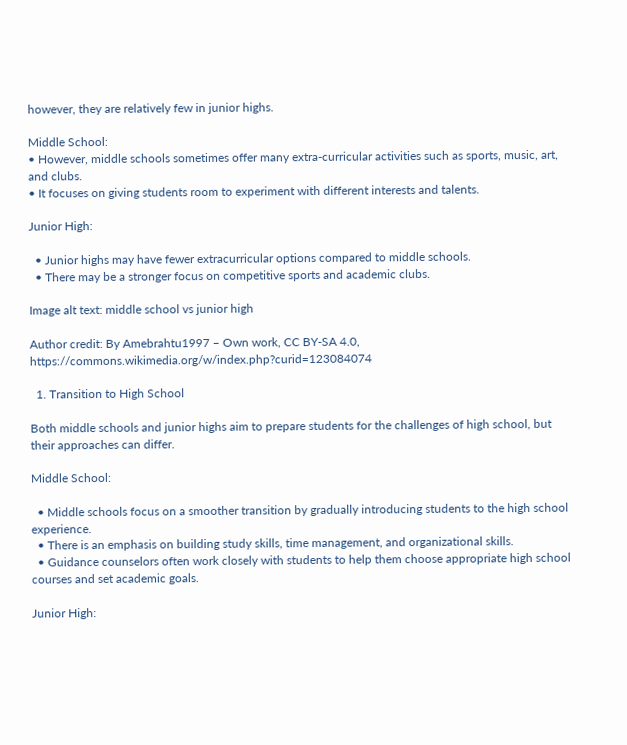however, they are relatively few in junior highs.

Middle School:
• However, middle schools sometimes offer many extra-curricular activities such as sports, music, art, and clubs.
• It focuses on giving students room to experiment with different interests and talents.

Junior High:

  • Junior highs may have fewer extracurricular options compared to middle schools.
  • There may be a stronger focus on competitive sports and academic clubs.

Image alt text: middle school vs junior high

Author credit: By Amebrahtu1997 – Own work, CC BY-SA 4.0, https://commons.wikimedia.org/w/index.php?curid=123084074

  1. Transition to High School

Both middle schools and junior highs aim to prepare students for the challenges of high school, but their approaches can differ.

Middle School:

  • Middle schools focus on a smoother transition by gradually introducing students to the high school experience.
  • There is an emphasis on building study skills, time management, and organizational skills.
  • Guidance counselors often work closely with students to help them choose appropriate high school courses and set academic goals.

Junior High: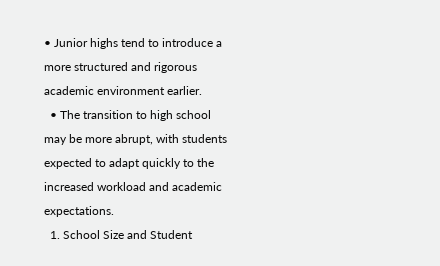• Junior highs tend to introduce a more structured and rigorous academic environment earlier.
  • The transition to high school may be more abrupt, with students expected to adapt quickly to the increased workload and academic expectations.
  1. School Size and Student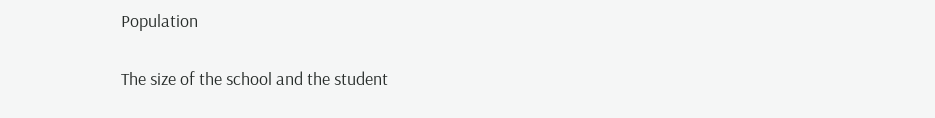Population

The size of the school and the student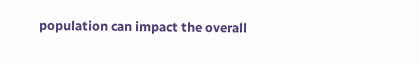population can impact the overall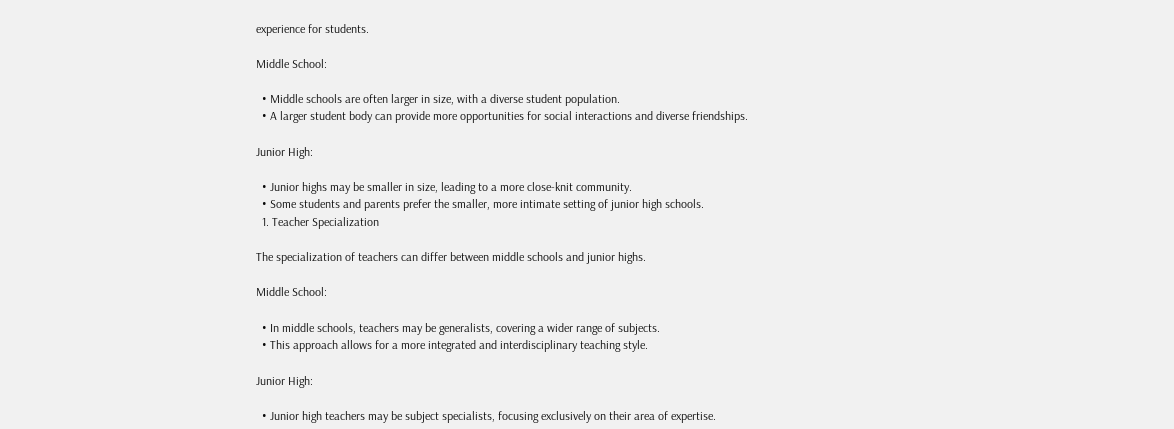experience for students.

Middle School:

  • Middle schools are often larger in size, with a diverse student population.
  • A larger student body can provide more opportunities for social interactions and diverse friendships.

Junior High:

  • Junior highs may be smaller in size, leading to a more close-knit community.
  • Some students and parents prefer the smaller, more intimate setting of junior high schools.
  1. Teacher Specialization

The specialization of teachers can differ between middle schools and junior highs.

Middle School:

  • In middle schools, teachers may be generalists, covering a wider range of subjects.
  • This approach allows for a more integrated and interdisciplinary teaching style.

Junior High:

  • Junior high teachers may be subject specialists, focusing exclusively on their area of expertise.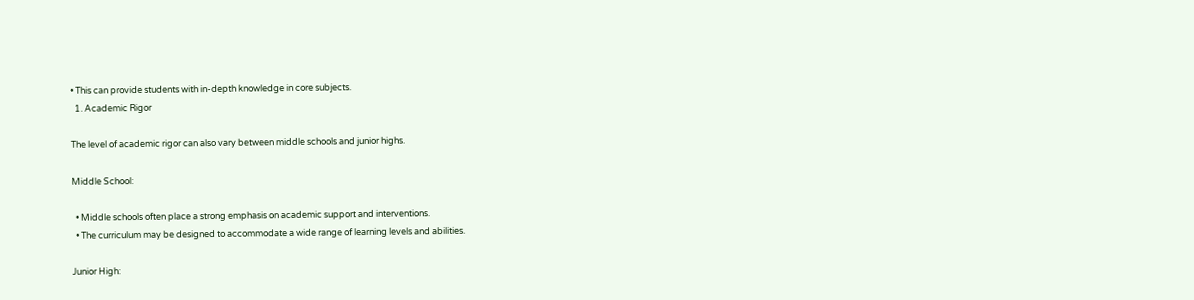• This can provide students with in-depth knowledge in core subjects.
  1. Academic Rigor

The level of academic rigor can also vary between middle schools and junior highs.

Middle School:

  • Middle schools often place a strong emphasis on academic support and interventions.
  • The curriculum may be designed to accommodate a wide range of learning levels and abilities.

Junior High: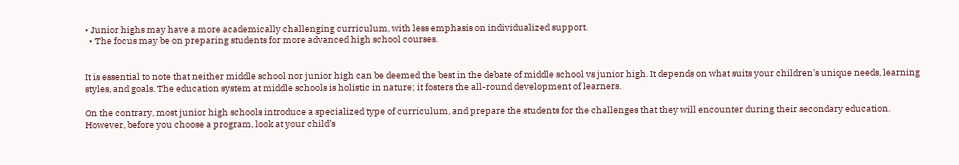• Junior highs may have a more academically challenging curriculum, with less emphasis on individualized support.
  • The focus may be on preparing students for more advanced high school courses.


It is essential to note that neither middle school nor junior high can be deemed the best in the debate of middle school vs junior high. It depends on what suits your children’s unique needs, learning styles, and goals. The education system at middle schools is holistic in nature; it fosters the all-round development of learners.

On the contrary, most junior high schools introduce a specialized type of curriculum, and prepare the students for the challenges that they will encounter during their secondary education.
However, before you choose a program, look at your child’s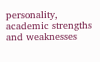personality, academic strengths and weaknesses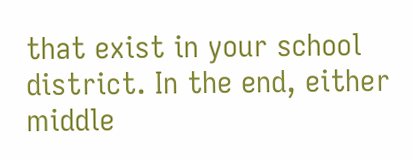that exist in your school district. In the end, either middle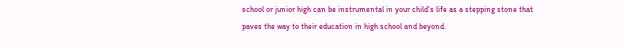school or junior high can be instrumental in your child’s life as a stepping stone that paves the way to their education in high school and beyond.